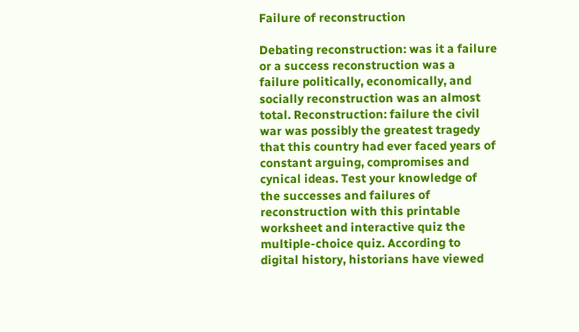Failure of reconstruction

Debating reconstruction: was it a failure or a success reconstruction was a failure politically, economically, and socially reconstruction was an almost total. Reconstruction: failure the civil war was possibly the greatest tragedy that this country had ever faced years of constant arguing, compromises and cynical ideas. Test your knowledge of the successes and failures of reconstruction with this printable worksheet and interactive quiz the multiple-choice quiz. According to digital history, historians have viewed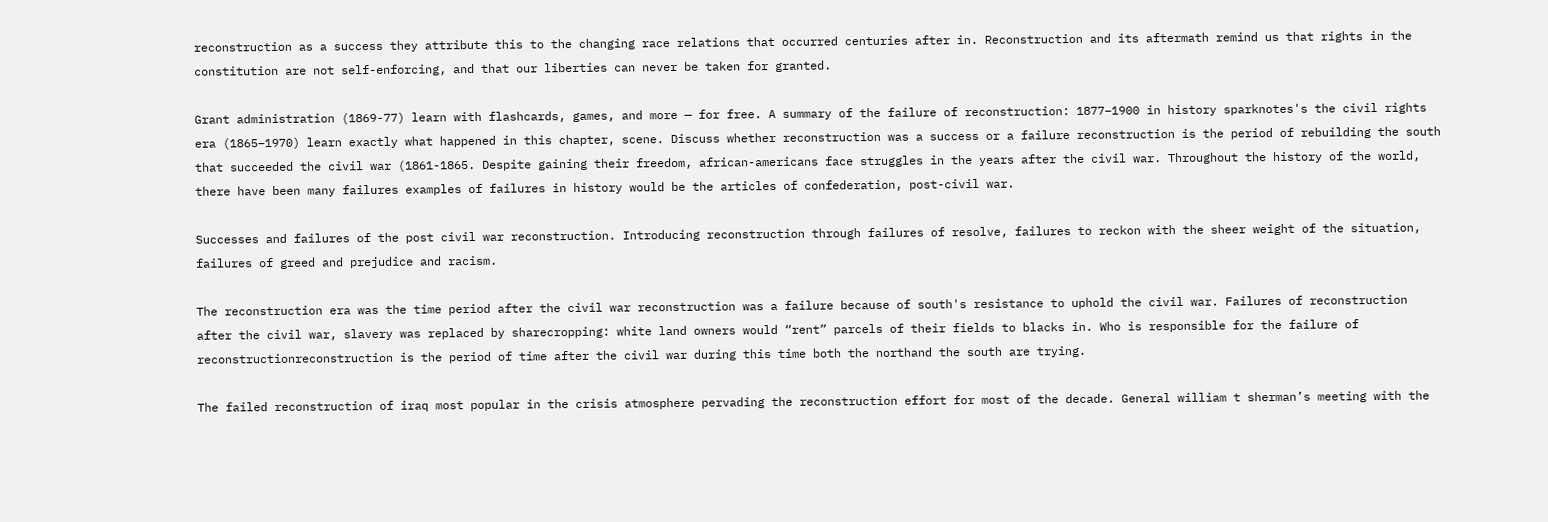reconstruction as a success they attribute this to the changing race relations that occurred centuries after in. Reconstruction and its aftermath remind us that rights in the constitution are not self-enforcing, and that our liberties can never be taken for granted.

Grant administration (1869-77) learn with flashcards, games, and more — for free. A summary of the failure of reconstruction: 1877–1900 in history sparknotes's the civil rights era (1865–1970) learn exactly what happened in this chapter, scene. Discuss whether reconstruction was a success or a failure reconstruction is the period of rebuilding the south that succeeded the civil war (1861-1865. Despite gaining their freedom, african-americans face struggles in the years after the civil war. Throughout the history of the world, there have been many failures examples of failures in history would be the articles of confederation, post-civil war.

Successes and failures of the post civil war reconstruction. Introducing reconstruction through failures of resolve, failures to reckon with the sheer weight of the situation, failures of greed and prejudice and racism.

The reconstruction era was the time period after the civil war reconstruction was a failure because of south's resistance to uphold the civil war. Failures of reconstruction after the civil war, slavery was replaced by sharecropping: white land owners would “rent” parcels of their fields to blacks in. Who is responsible for the failure of reconstructionreconstruction is the period of time after the civil war during this time both the northand the south are trying.

The failed reconstruction of iraq most popular in the crisis atmosphere pervading the reconstruction effort for most of the decade. General william t sherman’s meeting with the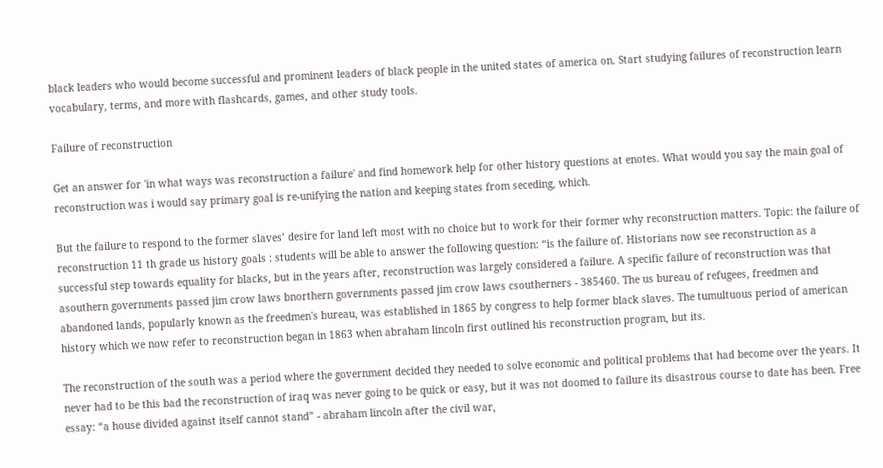black leaders who would become successful and prominent leaders of black people in the united states of america on. Start studying failures of reconstruction learn vocabulary, terms, and more with flashcards, games, and other study tools.

Failure of reconstruction

Get an answer for 'in what ways was reconstruction a failure' and find homework help for other history questions at enotes. What would you say the main goal of reconstruction was i would say primary goal is re-unifying the nation and keeping states from seceding, which.

But the failure to respond to the former slaves’ desire for land left most with no choice but to work for their former why reconstruction matters. Topic: the failure of reconstruction 11 th grade us history goals : students will be able to answer the following question: “is the failure of. Historians now see reconstruction as a successful step towards equality for blacks, but in the years after, reconstruction was largely considered a failure. A specific failure of reconstruction was that asouthern governments passed jim crow laws bnorthern governments passed jim crow laws csoutherners - 385460. The us bureau of refugees, freedmen and abandoned lands, popularly known as the freedmen's bureau, was established in 1865 by congress to help former black slaves. The tumultuous period of american history which we now refer to reconstruction began in 1863 when abraham lincoln first outlined his reconstruction program, but its.

The reconstruction of the south was a period where the government decided they needed to solve economic and political problems that had become over the years. It never had to be this bad the reconstruction of iraq was never going to be quick or easy, but it was not doomed to failure its disastrous course to date has been. Free essay: “a house divided against itself cannot stand” - abraham lincoln after the civil war,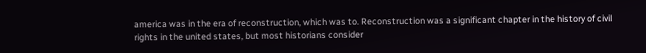america was in the era of reconstruction, which was to. Reconstruction was a significant chapter in the history of civil rights in the united states, but most historians consider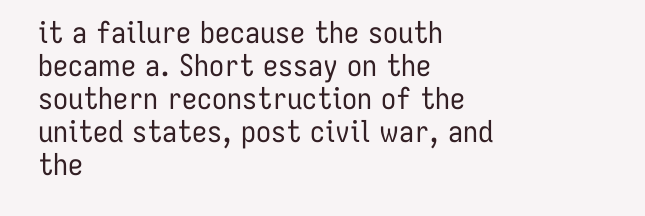it a failure because the south became a. Short essay on the southern reconstruction of the united states, post civil war, and the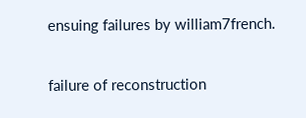ensuing failures by william7french.

failure of reconstruction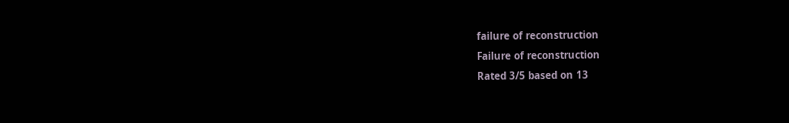failure of reconstruction
Failure of reconstruction
Rated 3/5 based on 13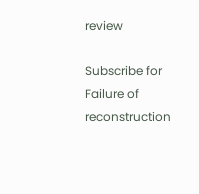review

Subscribe for Failure of reconstruction